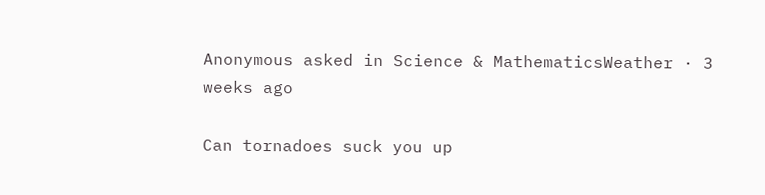Anonymous asked in Science & MathematicsWeather · 3 weeks ago

Can tornadoes suck you up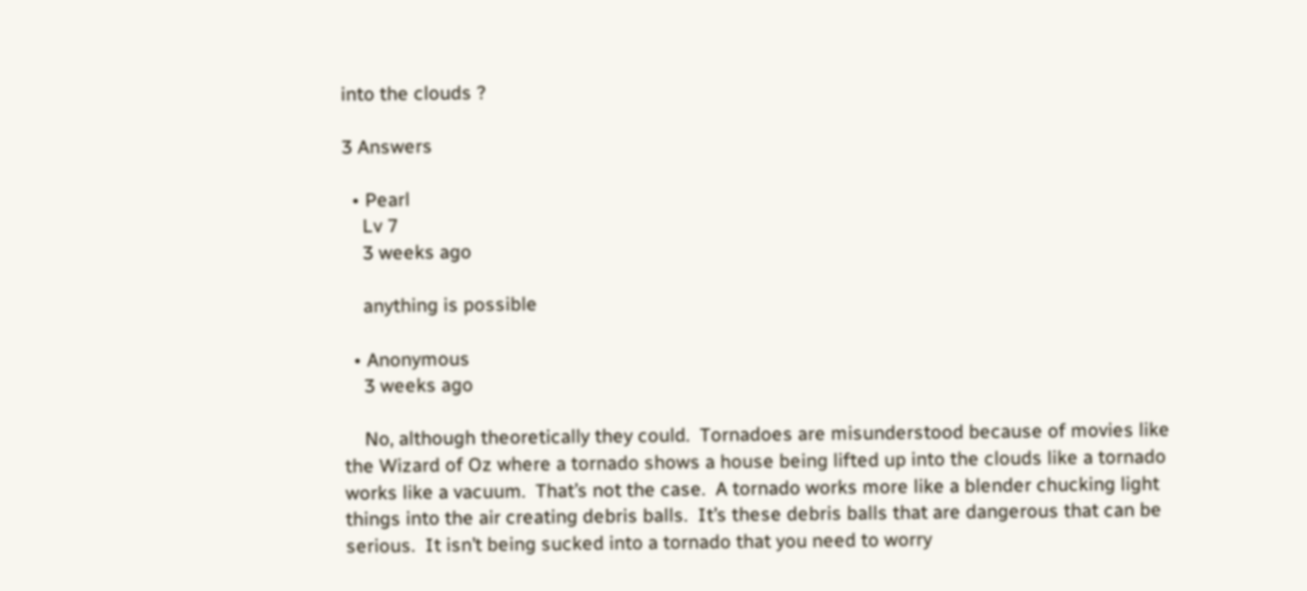into the clouds ?

3 Answers

  • Pearl
    Lv 7
    3 weeks ago

    anything is possible

  • Anonymous
    3 weeks ago

    No, although theoretically they could.  Tornadoes are misunderstood because of movies like the Wizard of Oz where a tornado shows a house being lifted up into the clouds like a tornado works like a vacuum.  That’s not the case.  A tornado works more like a blender chucking light things into the air creating debris balls.  It’s these debris balls that are dangerous that can be serious.  It isn’t being sucked into a tornado that you need to worry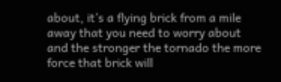about, it’s a flying brick from a mile away that you need to worry about and the stronger the tornado the more force that brick will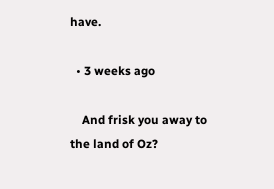have.

  • 3 weeks ago

    And frisk you away to the land of Oz?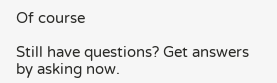Of course

Still have questions? Get answers by asking now.